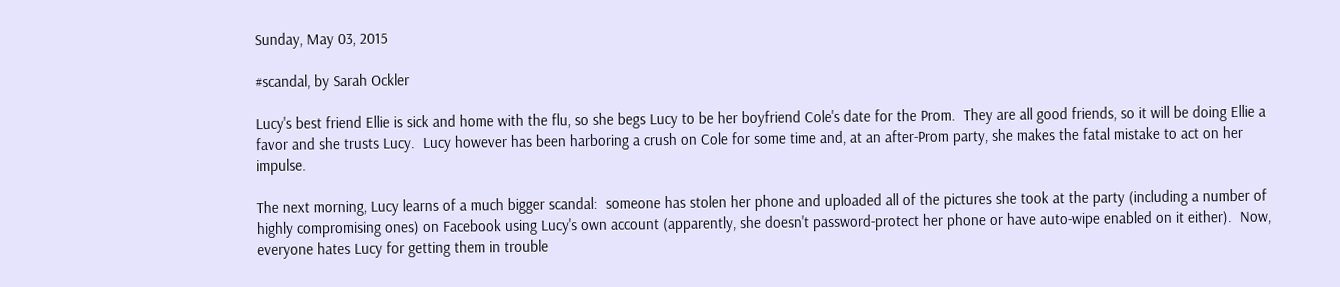Sunday, May 03, 2015

#scandal, by Sarah Ockler

Lucy's best friend Ellie is sick and home with the flu, so she begs Lucy to be her boyfriend Cole's date for the Prom.  They are all good friends, so it will be doing Ellie a favor and she trusts Lucy.  Lucy however has been harboring a crush on Cole for some time and, at an after-Prom party, she makes the fatal mistake to act on her impulse.

The next morning, Lucy learns of a much bigger scandal:  someone has stolen her phone and uploaded all of the pictures she took at the party (including a number of highly compromising ones) on Facebook using Lucy's own account (apparently, she doesn't password-protect her phone or have auto-wipe enabled on it either).  Now, everyone hates Lucy for getting them in trouble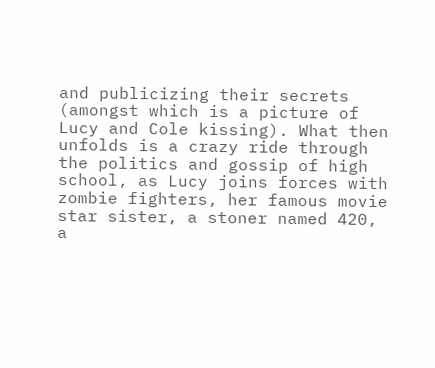and publicizing their secrets (amongst which is a picture of Lucy and Cole kissing). What then unfolds is a crazy ride through the politics and gossip of high school, as Lucy joins forces with zombie fighters, her famous movie star sister, a stoner named 420, a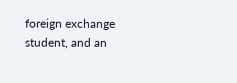foreign exchange student, and an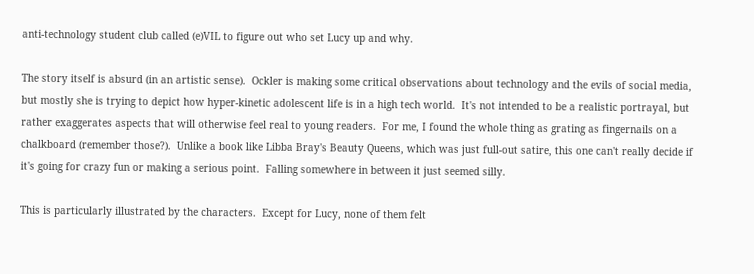anti-technology student club called (e)VIL to figure out who set Lucy up and why.

The story itself is absurd (in an artistic sense).  Ockler is making some critical observations about technology and the evils of social media, but mostly she is trying to depict how hyper-kinetic adolescent life is in a high tech world.  It's not intended to be a realistic portrayal, but rather exaggerates aspects that will otherwise feel real to young readers.  For me, I found the whole thing as grating as fingernails on a chalkboard (remember those?).  Unlike a book like Libba Bray's Beauty Queens, which was just full-out satire, this one can't really decide if it's going for crazy fun or making a serious point.  Falling somewhere in between it just seemed silly.

This is particularly illustrated by the characters.  Except for Lucy, none of them felt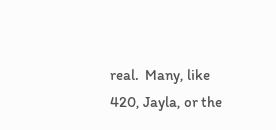real.  Many, like 420, Jayla, or the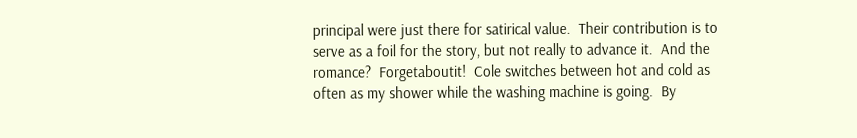principal were just there for satirical value.  Their contribution is to serve as a foil for the story, but not really to advance it.  And the romance?  Forgetaboutit!  Cole switches between hot and cold as often as my shower while the washing machine is going.  By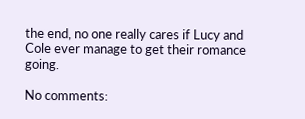the end, no one really cares if Lucy and Cole ever manage to get their romance going.

No comments: